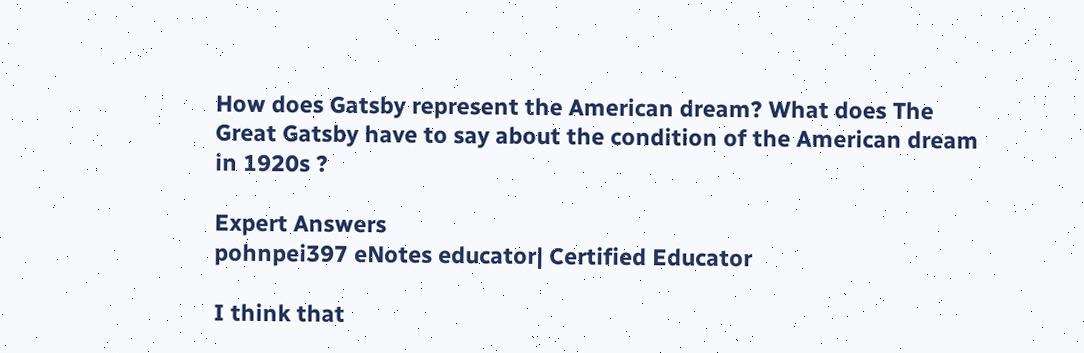How does Gatsby represent the American dream? What does The Great Gatsby have to say about the condition of the American dream in 1920s ?

Expert Answers
pohnpei397 eNotes educator| Certified Educator

I think that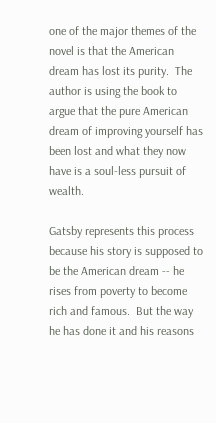one of the major themes of the novel is that the American dream has lost its purity.  The author is using the book to argue that the pure American dream of improving yourself has been lost and what they now have is a soul-less pursuit of wealth.

Gatsby represents this process because his story is supposed to be the American dream -- he rises from poverty to become rich and famous.  But the way he has done it and his reasons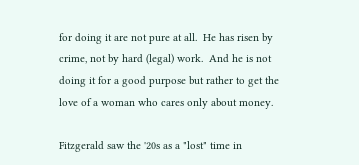for doing it are not pure at all.  He has risen by crime, not by hard (legal) work.  And he is not doing it for a good purpose but rather to get the love of a woman who cares only about money.

Fitzgerald saw the '20s as a "lost" time in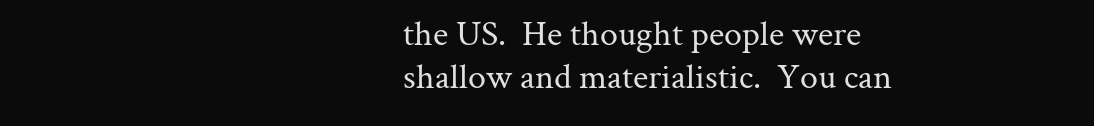the US.  He thought people were shallow and materialistic.  You can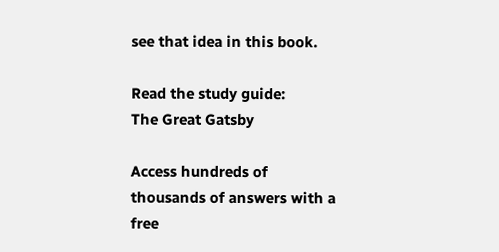see that idea in this book.

Read the study guide:
The Great Gatsby

Access hundreds of thousands of answers with a free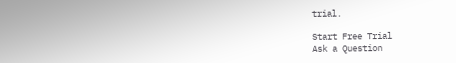trial.

Start Free Trial
Ask a Question